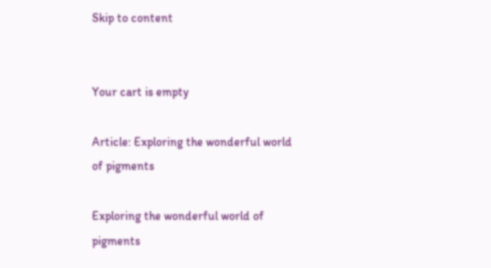Skip to content


Your cart is empty

Article: Exploring the wonderful world of pigments

Exploring the wonderful world of pigments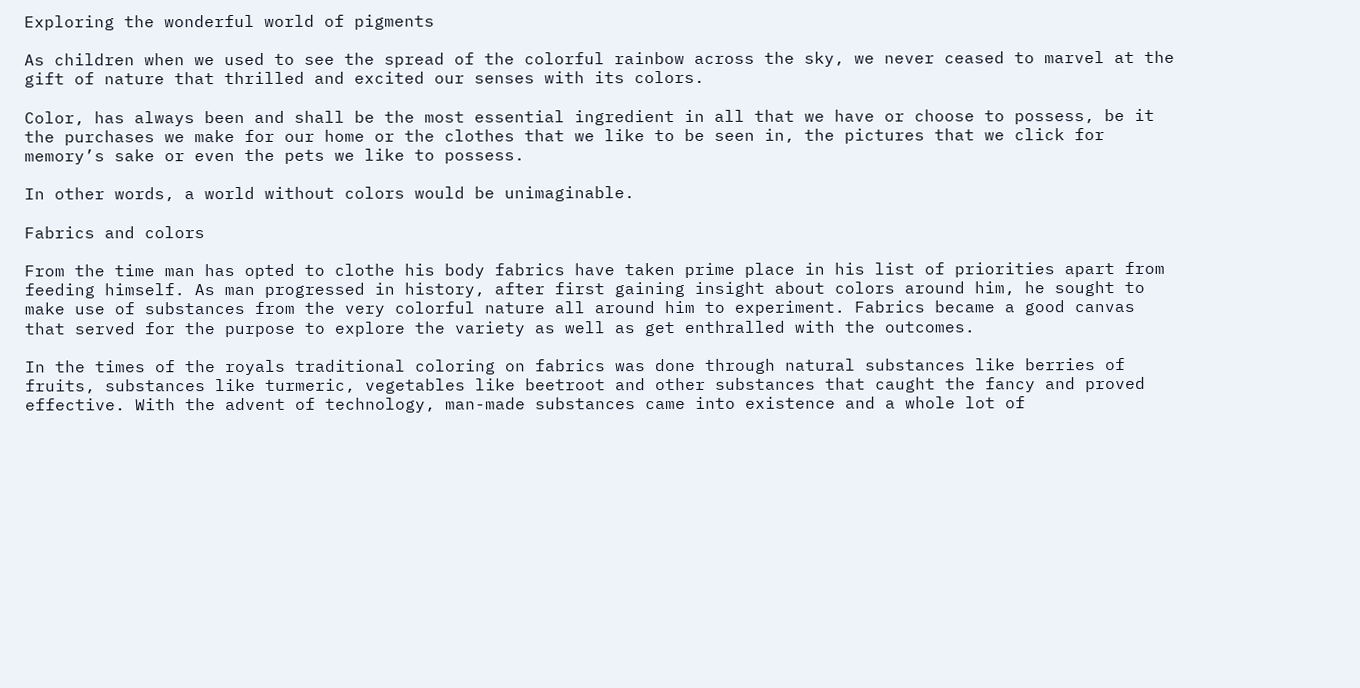Exploring the wonderful world of pigments

As children when we used to see the spread of the colorful rainbow across the sky, we never ceased to marvel at the gift of nature that thrilled and excited our senses with its colors.

Color, has always been and shall be the most essential ingredient in all that we have or choose to possess, be it the purchases we make for our home or the clothes that we like to be seen in, the pictures that we click for memory’s sake or even the pets we like to possess.

In other words, a world without colors would be unimaginable.

Fabrics and colors

From the time man has opted to clothe his body fabrics have taken prime place in his list of priorities apart from feeding himself. As man progressed in history, after first gaining insight about colors around him, he sought to make use of substances from the very colorful nature all around him to experiment. Fabrics became a good canvas that served for the purpose to explore the variety as well as get enthralled with the outcomes.

In the times of the royals traditional coloring on fabrics was done through natural substances like berries of fruits, substances like turmeric, vegetables like beetroot and other substances that caught the fancy and proved effective. With the advent of technology, man-made substances came into existence and a whole lot of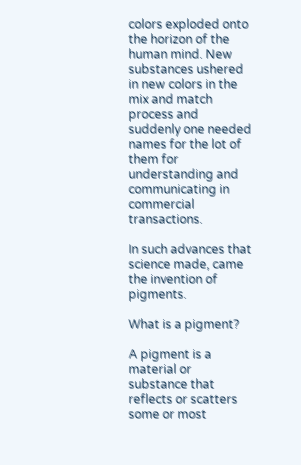colors exploded onto the horizon of the human mind. New substances ushered in new colors in the mix and match process and suddenly one needed names for the lot of them for understanding and communicating in commercial transactions.

In such advances that science made, came the invention of pigments.

What is a pigment?

A pigment is a material or substance that reflects or scatters some or most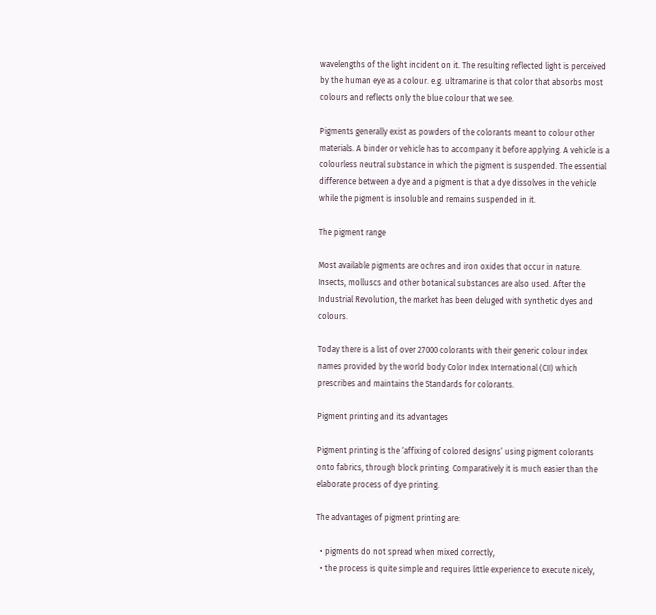wavelengths of the light incident on it. The resulting reflected light is perceived by the human eye as a colour. e.g. ultramarine is that color that absorbs most colours and reflects only the blue colour that we see.

Pigments generally exist as powders of the colorants meant to colour other materials. A binder or vehicle has to accompany it before applying. A vehicle is a colourless neutral substance in which the pigment is suspended. The essential difference between a dye and a pigment is that a dye dissolves in the vehicle while the pigment is insoluble and remains suspended in it.

The pigment range

Most available pigments are ochres and iron oxides that occur in nature. Insects, molluscs and other botanical substances are also used. After the Industrial Revolution, the market has been deluged with synthetic dyes and colours.

Today there is a list of over 27000 colorants with their generic colour index names provided by the world body Color Index International (CII) which prescribes and maintains the Standards for colorants.

Pigment printing and its advantages

Pigment printing is the ‘affixing of colored designs’ using pigment colorants onto fabrics, through block printing. Comparatively it is much easier than the elaborate process of dye printing.

The advantages of pigment printing are:

  • pigments do not spread when mixed correctly,
  • the process is quite simple and requires little experience to execute nicely,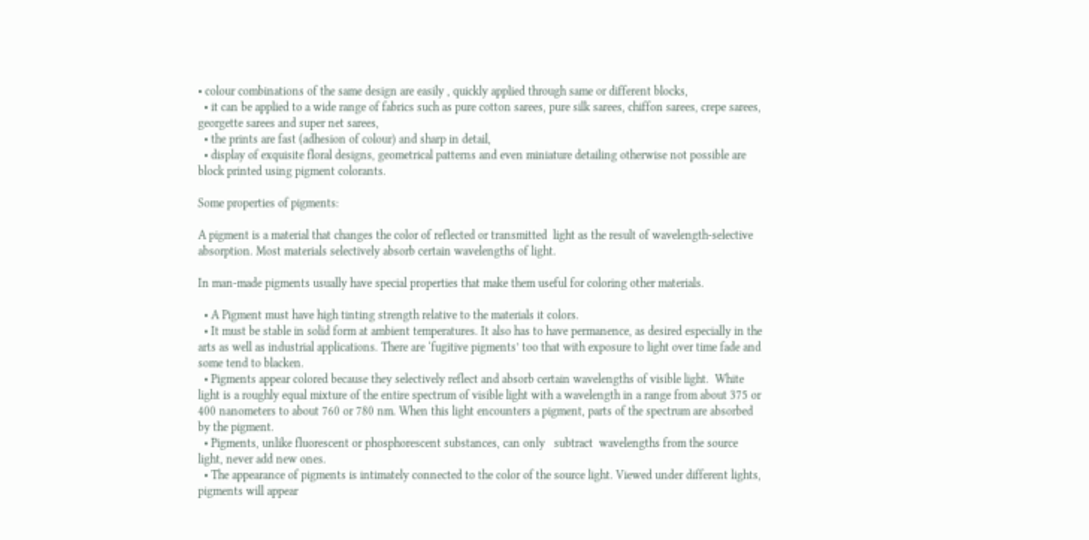• colour combinations of the same design are easily , quickly applied through same or different blocks,
  • it can be applied to a wide range of fabrics such as pure cotton sarees, pure silk sarees, chiffon sarees, crepe sarees, georgette sarees and super net sarees,
  • the prints are fast (adhesion of colour) and sharp in detail,
  • display of exquisite floral designs, geometrical patterns and even miniature detailing otherwise not possible are block printed using pigment colorants.

Some properties of pigments:

A pigment is a material that changes the color of reflected or transmitted  light as the result of wavelength-selective absorption. Most materials selectively absorb certain wavelengths of light.

In man-made pigments usually have special properties that make them useful for coloring other materials.

  • A Pigment must have high tinting strength relative to the materials it colors.
  • It must be stable in solid form at ambient temperatures. It also has to have permanence, as desired especially in the arts as well as industrial applications. There are ‘fugitive pigments’ too that with exposure to light over time fade and some tend to blacken.
  • Pigments appear colored because they selectively reflect and absorb certain wavelengths of visible light.  White light is a roughly equal mixture of the entire spectrum of visible light with a wavelength in a range from about 375 or 400 nanometers to about 760 or 780 nm. When this light encounters a pigment, parts of the spectrum are absorbed by the pigment.
  • Pigments, unlike fluorescent or phosphorescent substances, can only   subtract  wavelengths from the source light, never add new ones.
  • The appearance of pigments is intimately connected to the color of the source light. Viewed under different lights, pigments will appear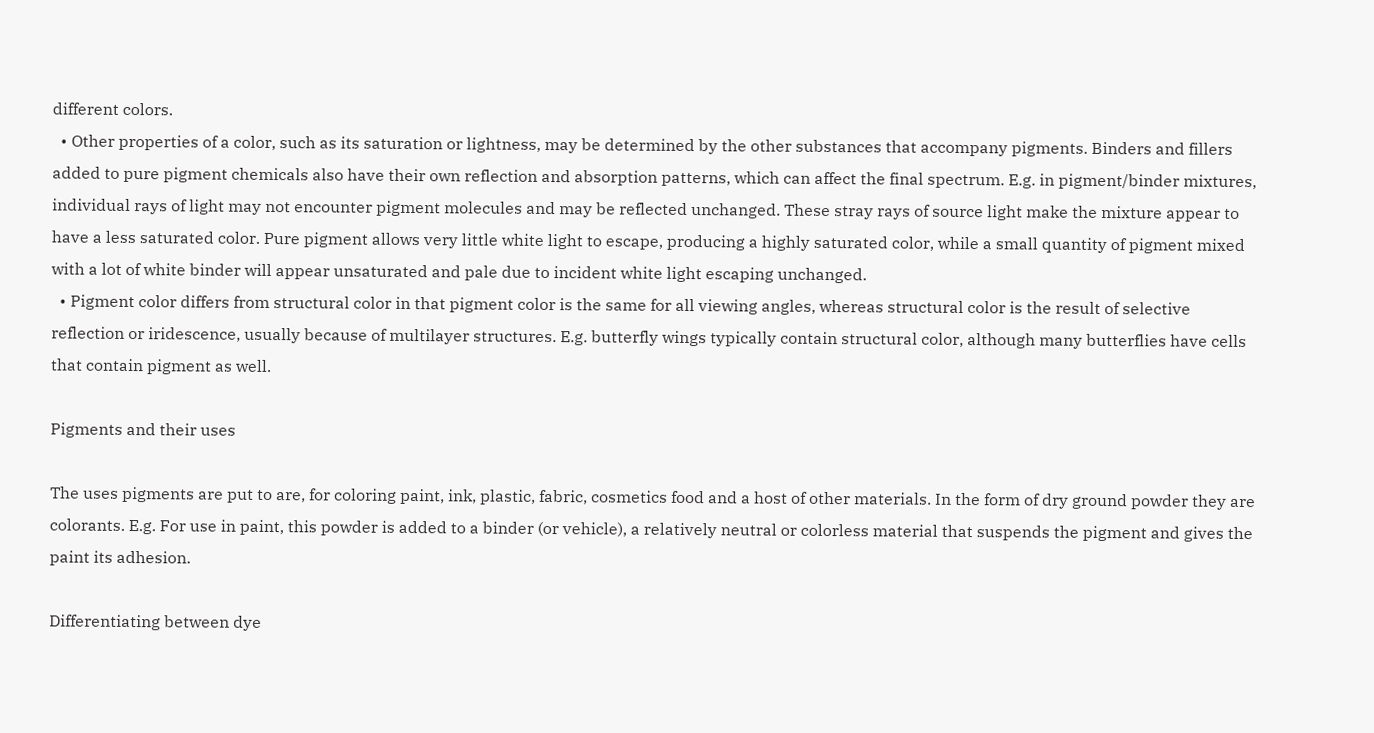different colors.
  • Other properties of a color, such as its saturation or lightness, may be determined by the other substances that accompany pigments. Binders and fillers added to pure pigment chemicals also have their own reflection and absorption patterns, which can affect the final spectrum. E.g. in pigment/binder mixtures, individual rays of light may not encounter pigment molecules and may be reflected unchanged. These stray rays of source light make the mixture appear to have a less saturated color. Pure pigment allows very little white light to escape, producing a highly saturated color, while a small quantity of pigment mixed with a lot of white binder will appear unsaturated and pale due to incident white light escaping unchanged.
  • Pigment color differs from structural color in that pigment color is the same for all viewing angles, whereas structural color is the result of selective reflection or iridescence, usually because of multilayer structures. E.g. butterfly wings typically contain structural color, although many butterflies have cells that contain pigment as well.

Pigments and their uses

The uses pigments are put to are, for coloring paint, ink, plastic, fabric, cosmetics food and a host of other materials. In the form of dry ground powder they are colorants. E.g. For use in paint, this powder is added to a binder (or vehicle), a relatively neutral or colorless material that suspends the pigment and gives the paint its adhesion.

Differentiating between dye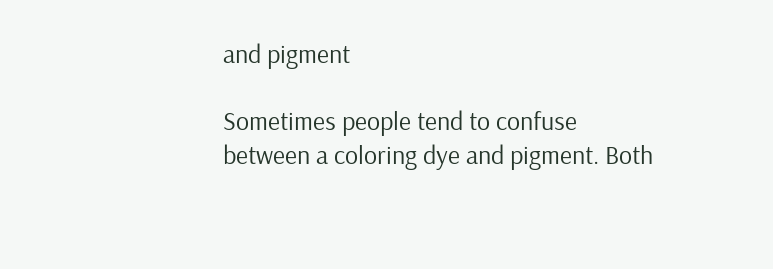and pigment

Sometimes people tend to confuse between a coloring dye and pigment. Both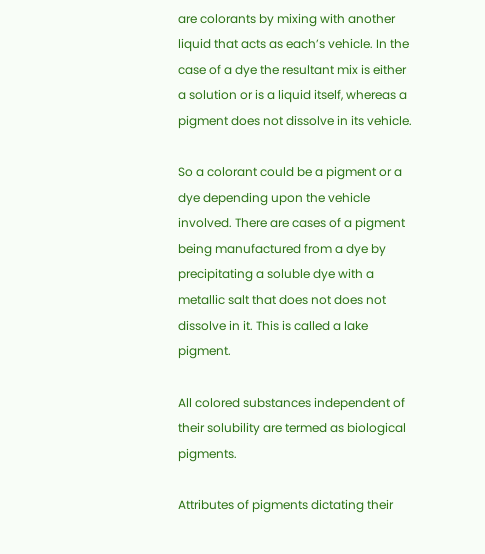are colorants by mixing with another liquid that acts as each’s vehicle. In the case of a dye the resultant mix is either a solution or is a liquid itself, whereas a pigment does not dissolve in its vehicle.

So a colorant could be a pigment or a dye depending upon the vehicle involved. There are cases of a pigment being manufactured from a dye by precipitating a soluble dye with a metallic salt that does not does not dissolve in it. This is called a lake pigment.

All colored substances independent of their solubility are termed as biological pigments.

Attributes of pigments dictating their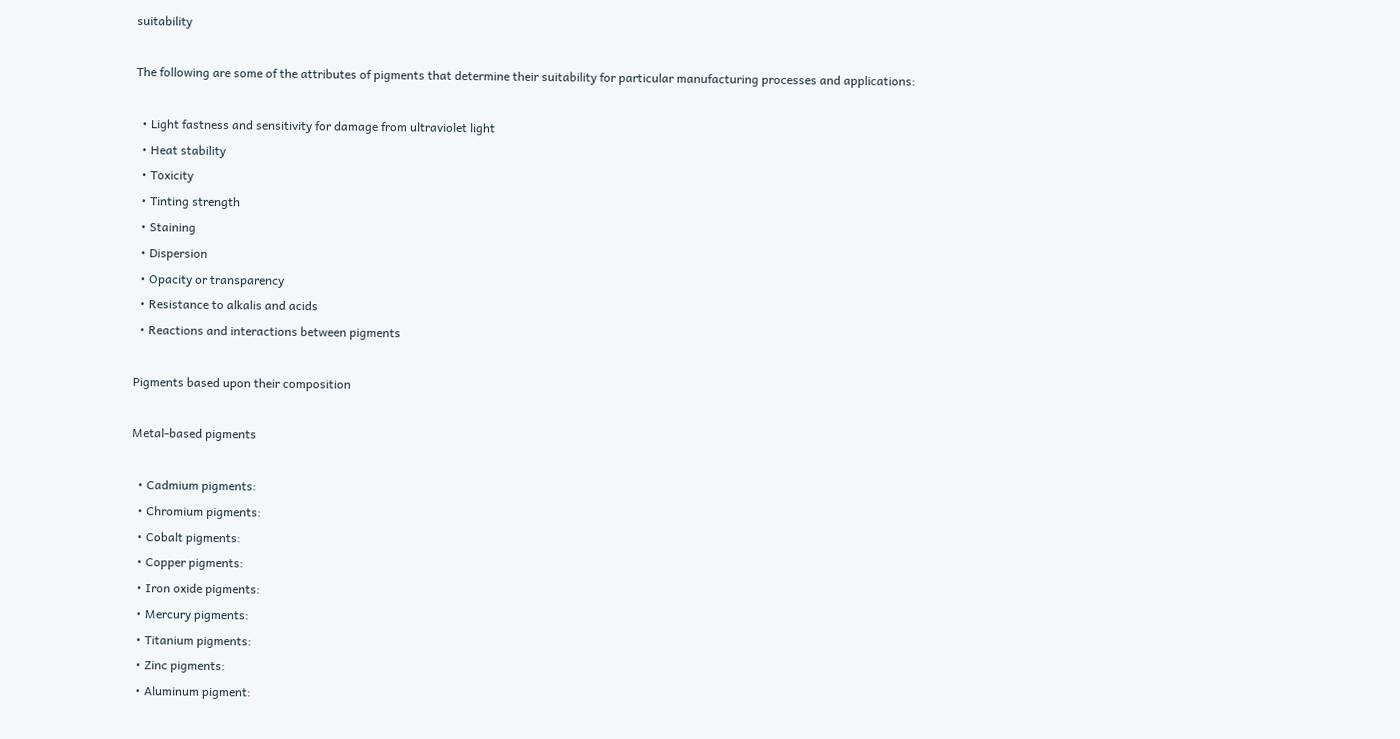suitability

The following are some of the attributes of pigments that determine their suitability for particular manufacturing processes and applications:

  • Light fastness and sensitivity for damage from ultraviolet light
  • Heat stability
  • Toxicity
  • Tinting strength
  • Staining
  • Dispersion
  • Opacity or transparency
  • Resistance to alkalis and acids
  • Reactions and interactions between pigments

Pigments based upon their composition

Metal-based pigments

  • Cadmium pigments:
  • Chromium pigments:
  • Cobalt pigments:
  • Copper pigments:
  • Iron oxide pigments:
  • Mercury pigments:
  • Titanium pigments:
  • Zinc pigments:
  • Aluminum pigment: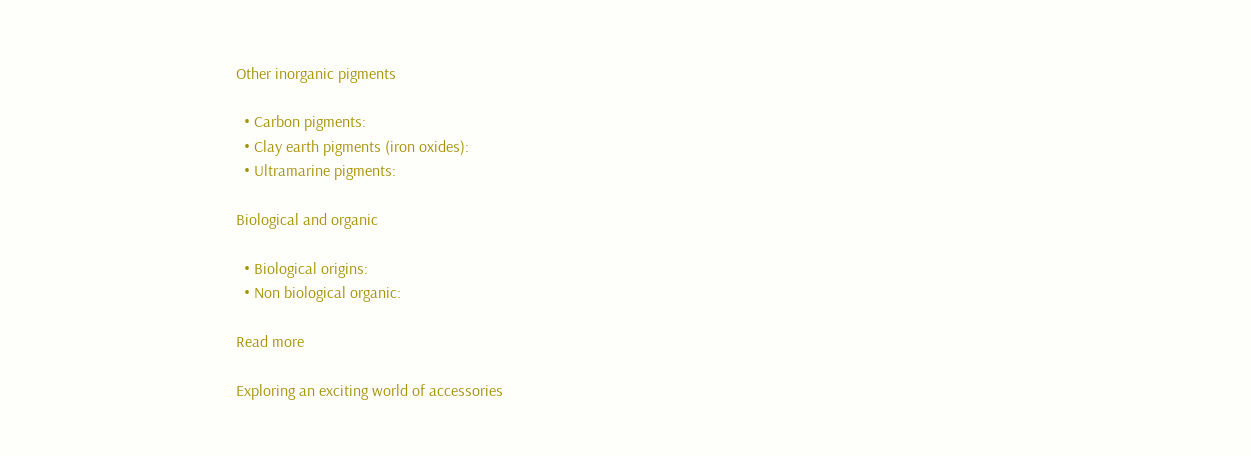Other inorganic pigments

  • Carbon pigments:
  • Clay earth pigments (iron oxides):
  • Ultramarine pigments:

Biological and organic

  • Biological origins:
  • Non biological organic:

Read more

Exploring an exciting world of accessories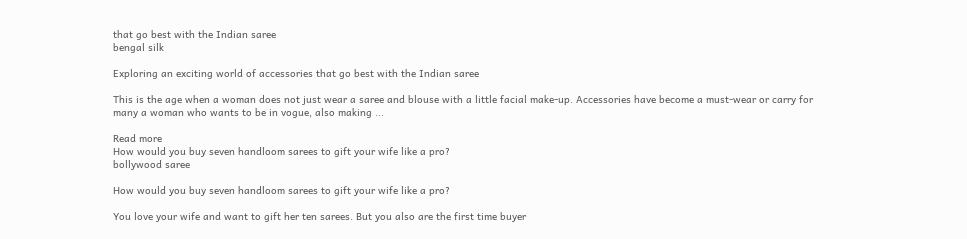that go best with the Indian saree
bengal silk

Exploring an exciting world of accessories that go best with the Indian saree

This is the age when a woman does not just wear a saree and blouse with a little facial make-up. Accessories have become a must-wear or carry for many a woman who wants to be in vogue, also making ...

Read more
How would you buy seven handloom sarees to gift your wife like a pro?
bollywood saree

How would you buy seven handloom sarees to gift your wife like a pro?

You love your wife and want to gift her ten sarees. But you also are the first time buyer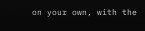on your own, with the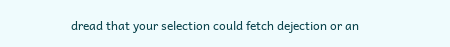dread that your selection could fetch dejection or an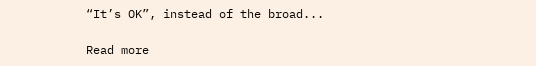“It’s OK”, instead of the broad...

Read more